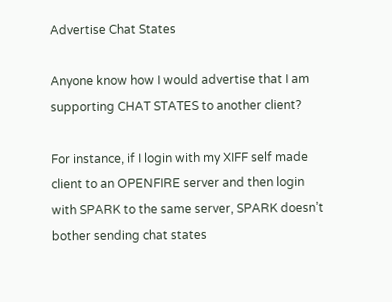Advertise Chat States

Anyone know how I would advertise that I am supporting CHAT STATES to another client?

For instance, if I login with my XIFF self made client to an OPENFIRE server and then login with SPARK to the same server, SPARK doesn’t bother sending chat states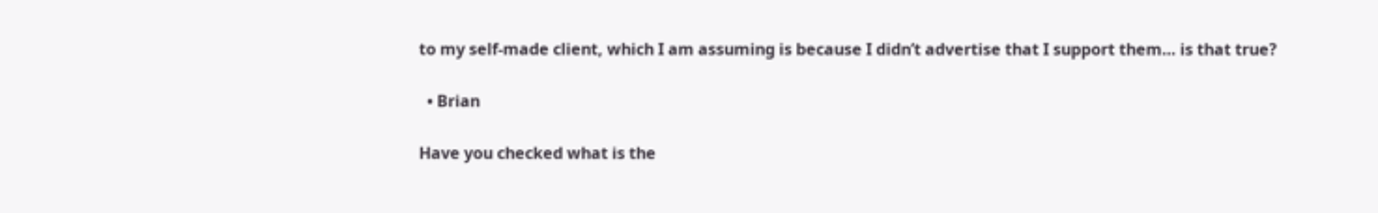to my self-made client, which I am assuming is because I didn’t advertise that I support them… is that true?

  • Brian

Have you checked what is the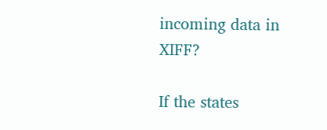incoming data in XIFF?

If the states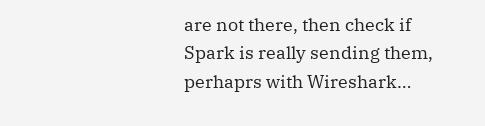are not there, then check if Spark is really sending them, perhaprs with Wireshark…